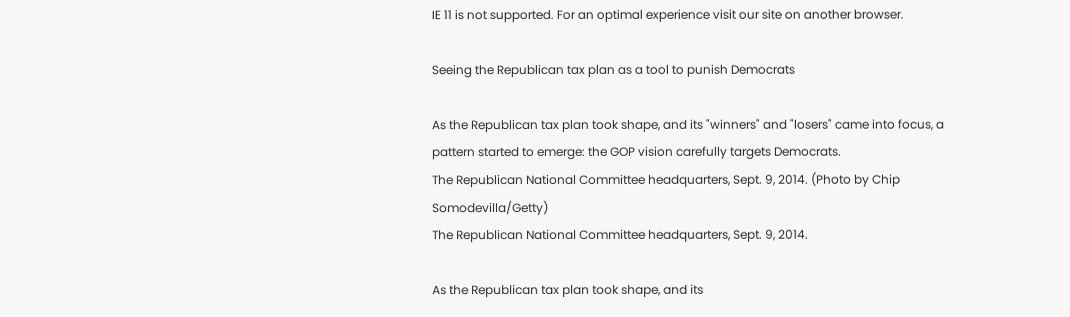IE 11 is not supported. For an optimal experience visit our site on another browser.

Seeing the Republican tax plan as a tool to punish Democrats

As the Republican tax plan took shape, and its "winners" and "losers" came into focus, a pattern started to emerge: the GOP vision carefully targets Democrats.
The Republican National Committee headquarters, Sept. 9, 2014. (Photo by Chip Somodevilla/Getty)
The Republican National Committee headquarters, Sept. 9, 2014.

As the Republican tax plan took shape, and its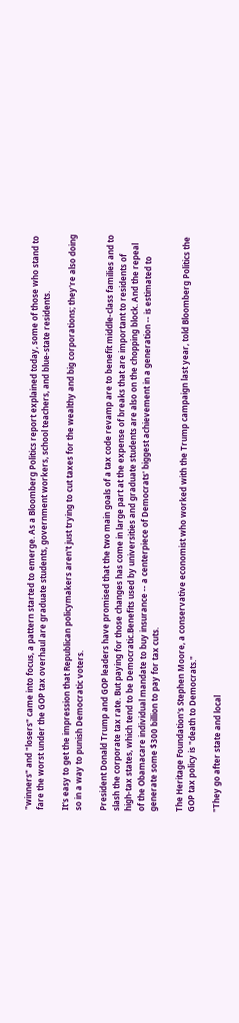"winners" and "losers" came into focus, a pattern started to emerge. As a Bloomberg Politics report explained today, some of those who stand to fare the worst under the GOP tax overhaul are graduate students, government workers, school teachers, and blue-state residents.

It's easy to get the impression that Republican policymakers aren't just trying to cut taxes for the wealthy and big corporations; they're also doing so in a way to punish Democratic voters.

President Donald Trump and GOP leaders have promised that the two main goals of a tax code revamp are to benefit middle-class families and to slash the corporate tax rate. But paying for those changes has come in large part at the expense of breaks that are important to residents of high-tax states, which tend to be Democratic.Benefits used by universities and graduate students are also on the chopping block. And the repeal of the Obamacare individual mandate to buy insurance -- a centerpiece of Democrats' biggest achievement in a generation -- is estimated to generate some $300 billion to pay for tax cuts.

The Heritage Foundation's Stephen Moore, a conservative economist who worked with the Trump campaign last year, told Bloomberg Politics the GOP tax policy is "death to Democrats."

"They go after state and local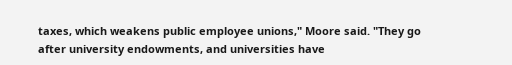taxes, which weakens public employee unions," Moore said. "They go after university endowments, and universities have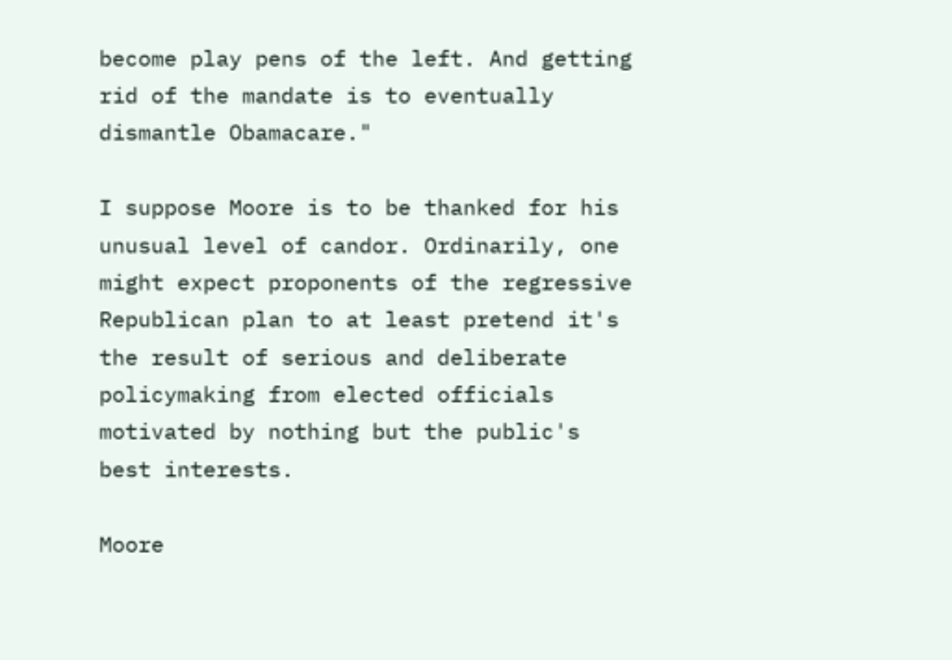become play pens of the left. And getting rid of the mandate is to eventually dismantle Obamacare."

I suppose Moore is to be thanked for his unusual level of candor. Ordinarily, one might expect proponents of the regressive Republican plan to at least pretend it's the result of serious and deliberate policymaking from elected officials motivated by nothing but the public's best interests.

Moore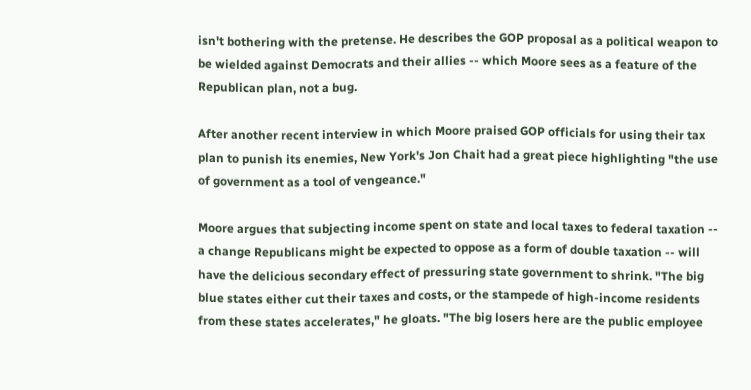isn't bothering with the pretense. He describes the GOP proposal as a political weapon to be wielded against Democrats and their allies -- which Moore sees as a feature of the Republican plan, not a bug.

After another recent interview in which Moore praised GOP officials for using their tax plan to punish its enemies, New York's Jon Chait had a great piece highlighting "the use of government as a tool of vengeance."

Moore argues that subjecting income spent on state and local taxes to federal taxation -- a change Republicans might be expected to oppose as a form of double taxation -- will have the delicious secondary effect of pressuring state government to shrink. "The big blue states either cut their taxes and costs, or the stampede of high-income residents from these states accelerates," he gloats. "The big losers here are the public employee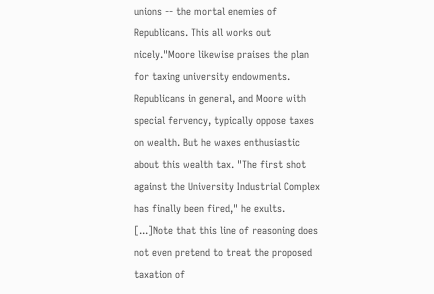unions -- the mortal enemies of Republicans. This all works out nicely."Moore likewise praises the plan for taxing university endowments. Republicans in general, and Moore with special fervency, typically oppose taxes on wealth. But he waxes enthusiastic about this wealth tax. "The first shot against the University Industrial Complex has finally been fired," he exults. [...]Note that this line of reasoning does not even pretend to treat the proposed taxation of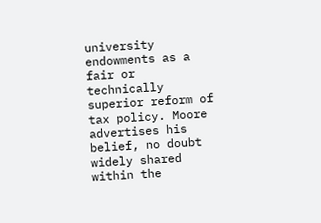university endowments as a fair or technically superior reform of tax policy. Moore advertises his belief, no doubt widely shared within the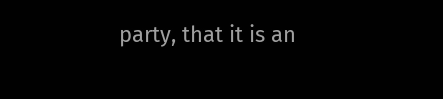party, that it is an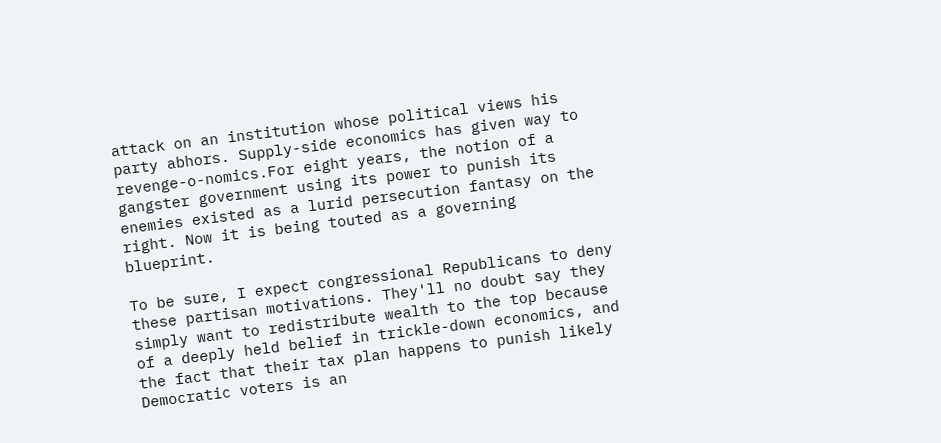attack on an institution whose political views his party abhors. Supply-side economics has given way to revenge-o-nomics.For eight years, the notion of a gangster government using its power to punish its enemies existed as a lurid persecution fantasy on the right. Now it is being touted as a governing blueprint.

To be sure, I expect congressional Republicans to deny these partisan motivations. They'll no doubt say they simply want to redistribute wealth to the top because of a deeply held belief in trickle-down economics, and the fact that their tax plan happens to punish likely Democratic voters is an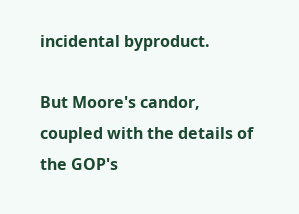incidental byproduct.

But Moore's candor, coupled with the details of the GOP's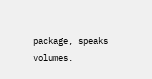package, speaks volumes.